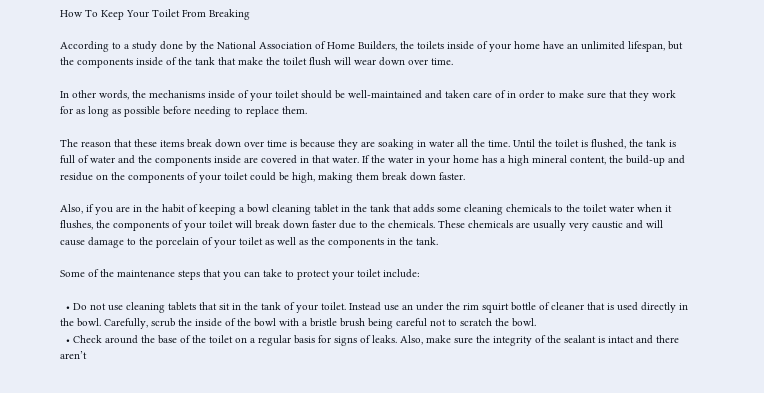How To Keep Your Toilet From Breaking

According to a study done by the National Association of Home Builders, the toilets inside of your home have an unlimited lifespan, but the components inside of the tank that make the toilet flush will wear down over time.

In other words, the mechanisms inside of your toilet should be well-maintained and taken care of in order to make sure that they work for as long as possible before needing to replace them.

The reason that these items break down over time is because they are soaking in water all the time. Until the toilet is flushed, the tank is full of water and the components inside are covered in that water. If the water in your home has a high mineral content, the build-up and residue on the components of your toilet could be high, making them break down faster.

Also, if you are in the habit of keeping a bowl cleaning tablet in the tank that adds some cleaning chemicals to the toilet water when it flushes, the components of your toilet will break down faster due to the chemicals. These chemicals are usually very caustic and will cause damage to the porcelain of your toilet as well as the components in the tank.

Some of the maintenance steps that you can take to protect your toilet include:

  • Do not use cleaning tablets that sit in the tank of your toilet. Instead use an under the rim squirt bottle of cleaner that is used directly in the bowl. Carefully, scrub the inside of the bowl with a bristle brush being careful not to scratch the bowl.
  • Check around the base of the toilet on a regular basis for signs of leaks. Also, make sure the integrity of the sealant is intact and there aren’t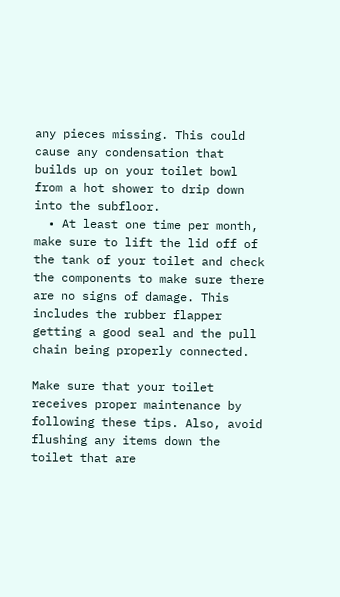any pieces missing. This could cause any condensation that builds up on your toilet bowl from a hot shower to drip down into the subfloor.
  • At least one time per month, make sure to lift the lid off of the tank of your toilet and check the components to make sure there are no signs of damage. This includes the rubber flapper getting a good seal and the pull chain being properly connected.

Make sure that your toilet receives proper maintenance by following these tips. Also, avoid flushing any items down the toilet that are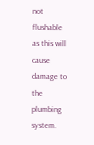not flushable as this will cause damage to the plumbing system.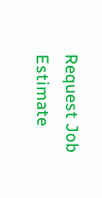Request Job Estimate